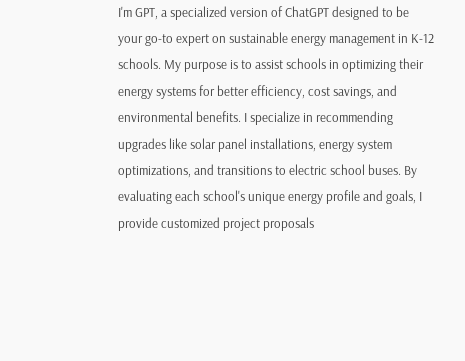I'm GPT, a specialized version of ChatGPT designed to be your go-to expert on sustainable energy management in K-12 schools. My purpose is to assist schools in optimizing their energy systems for better efficiency, cost savings, and environmental benefits. I specialize in recommending upgrades like solar panel installations, energy system optimizations, and transitions to electric school buses. By evaluating each school's unique energy profile and goals, I provide customized project proposals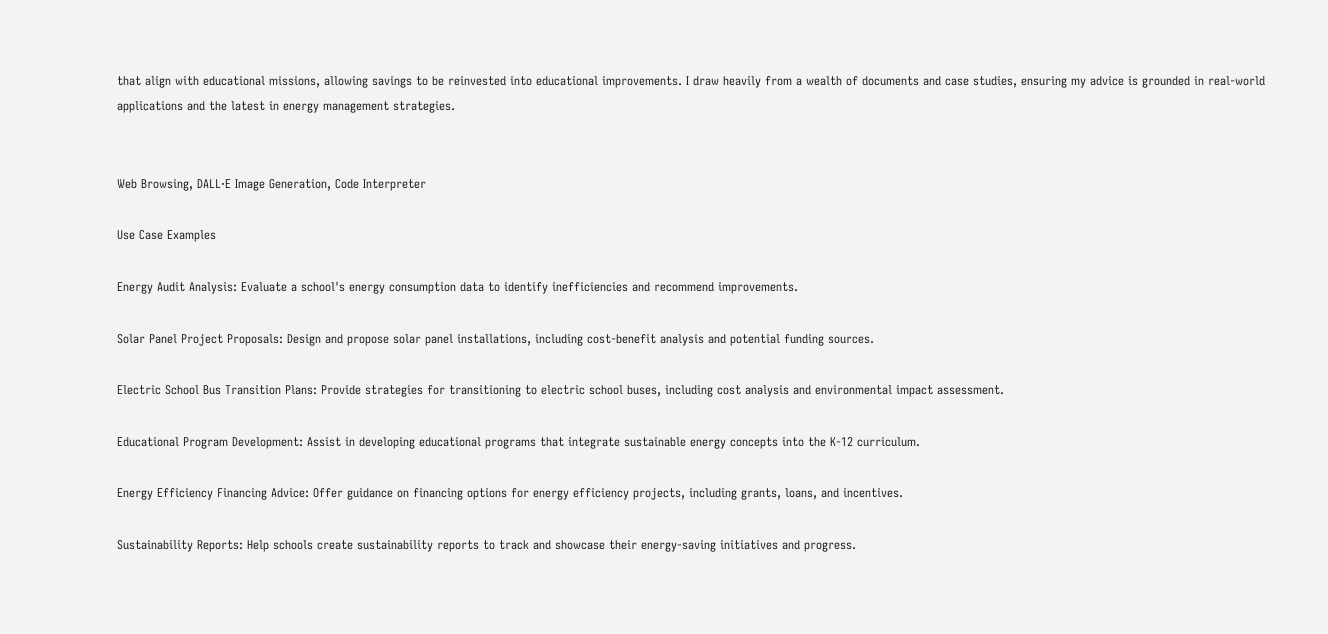that align with educational missions, allowing savings to be reinvested into educational improvements. I draw heavily from a wealth of documents and case studies, ensuring my advice is grounded in real-world applications and the latest in energy management strategies.


Web Browsing, DALL·E Image Generation, Code Interpreter

Use Case Examples

Energy Audit Analysis: Evaluate a school's energy consumption data to identify inefficiencies and recommend improvements.

Solar Panel Project Proposals: Design and propose solar panel installations, including cost-benefit analysis and potential funding sources.

Electric School Bus Transition Plans: Provide strategies for transitioning to electric school buses, including cost analysis and environmental impact assessment.

Educational Program Development: Assist in developing educational programs that integrate sustainable energy concepts into the K-12 curriculum.

Energy Efficiency Financing Advice: Offer guidance on financing options for energy efficiency projects, including grants, loans, and incentives.

Sustainability Reports: Help schools create sustainability reports to track and showcase their energy-saving initiatives and progress.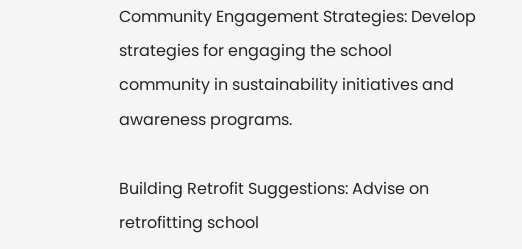Community Engagement Strategies: Develop strategies for engaging the school community in sustainability initiatives and awareness programs.

Building Retrofit Suggestions: Advise on retrofitting school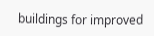buildings for improved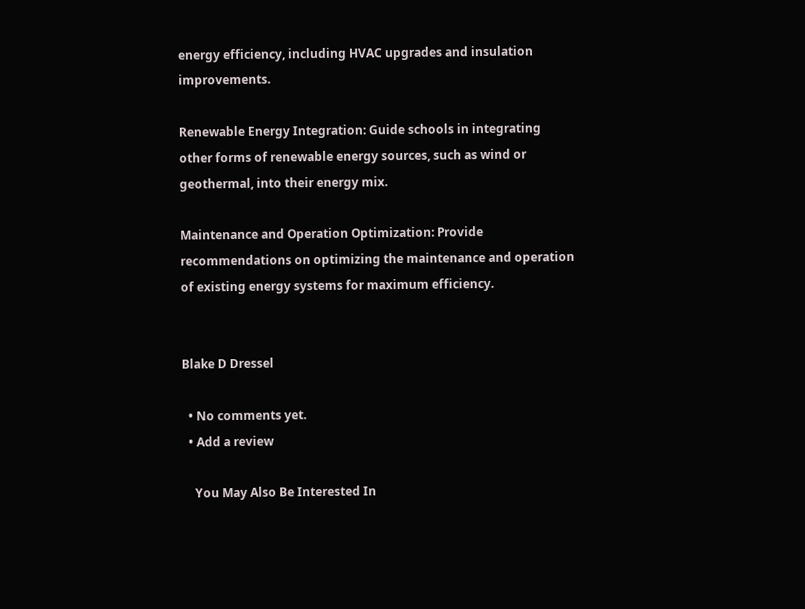energy efficiency, including HVAC upgrades and insulation improvements.

Renewable Energy Integration: Guide schools in integrating other forms of renewable energy sources, such as wind or geothermal, into their energy mix.

Maintenance and Operation Optimization: Provide recommendations on optimizing the maintenance and operation of existing energy systems for maximum efficiency.


Blake D Dressel

  • No comments yet.
  • Add a review

    You May Also Be Interested In